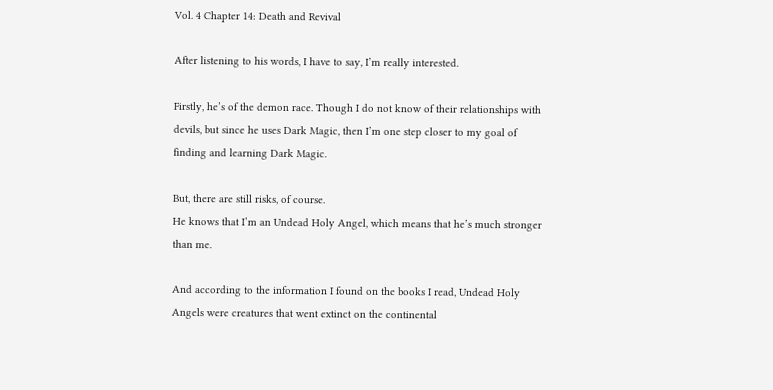Vol. 4 Chapter 14: Death and Revival

After listening to his words, I have to say, I’m really interested.

Firstly, he’s of the demon race. Though I do not know of their relationships with devils, but since he uses Dark Magic, then I’m one step closer to my goal of finding and learning Dark Magic.

But, there are still risks, of course.
He knows that I’m an Undead Holy Angel, which means that he’s much stronger than me.

And according to the information I found on the books I read, Undead Holy Angels were creatures that went extinct on the continental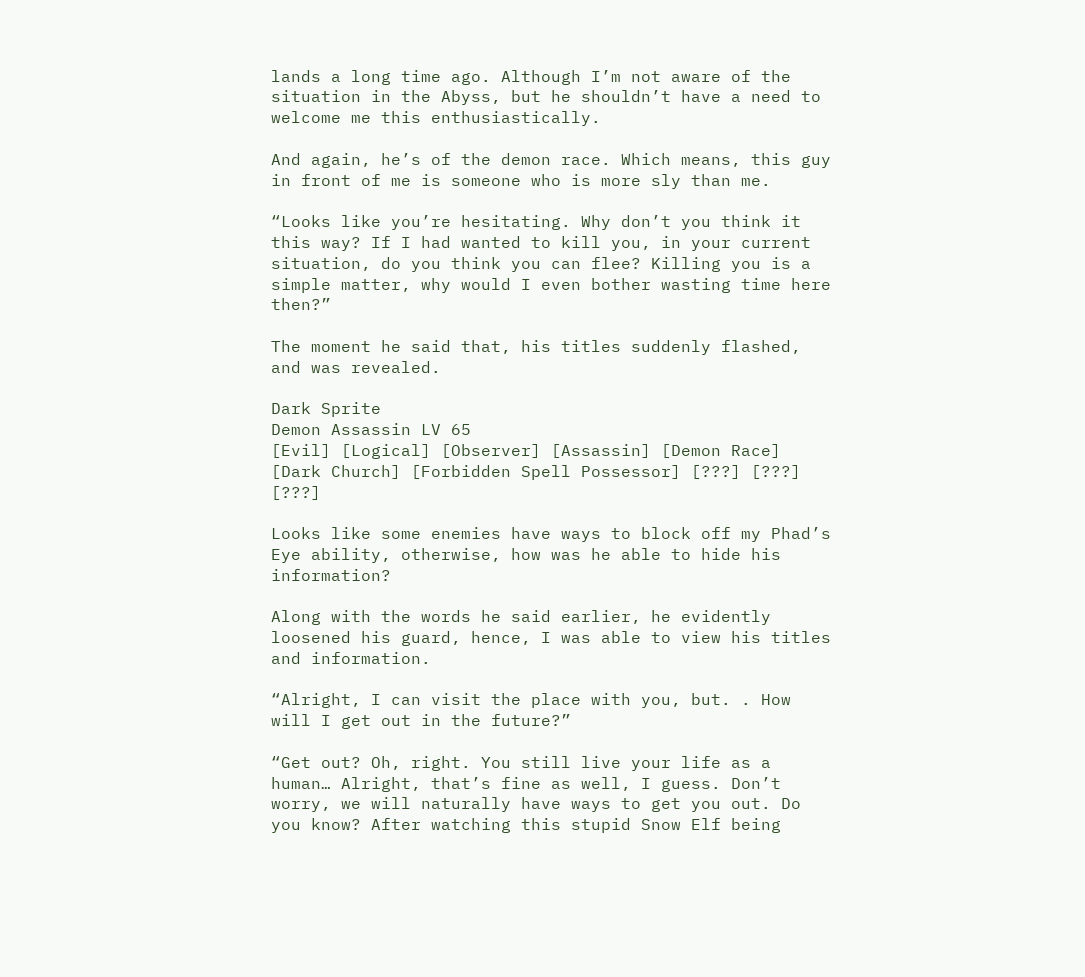lands a long time ago. Although I’m not aware of the situation in the Abyss, but he shouldn’t have a need to welcome me this enthusiastically.

And again, he’s of the demon race. Which means, this guy in front of me is someone who is more sly than me.

“Looks like you’re hesitating. Why don’t you think it this way? If I had wanted to kill you, in your current situation, do you think you can flee? Killing you is a simple matter, why would I even bother wasting time here then?”

The moment he said that, his titles suddenly flashed, and was revealed.

Dark Sprite
Demon Assassin LV 65
[Evil] [Logical] [Observer] [Assassin] [Demon Race] [Dark Church] [Forbidden Spell Possessor] [???] [???] [???]

Looks like some enemies have ways to block off my Phad’s Eye ability, otherwise, how was he able to hide his information?

Along with the words he said earlier, he evidently loosened his guard, hence, I was able to view his titles and information.

“Alright, I can visit the place with you, but. . How will I get out in the future?”

“Get out? Oh, right. You still live your life as a human… Alright, that’s fine as well, I guess. Don’t worry, we will naturally have ways to get you out. Do you know? After watching this stupid Snow Elf being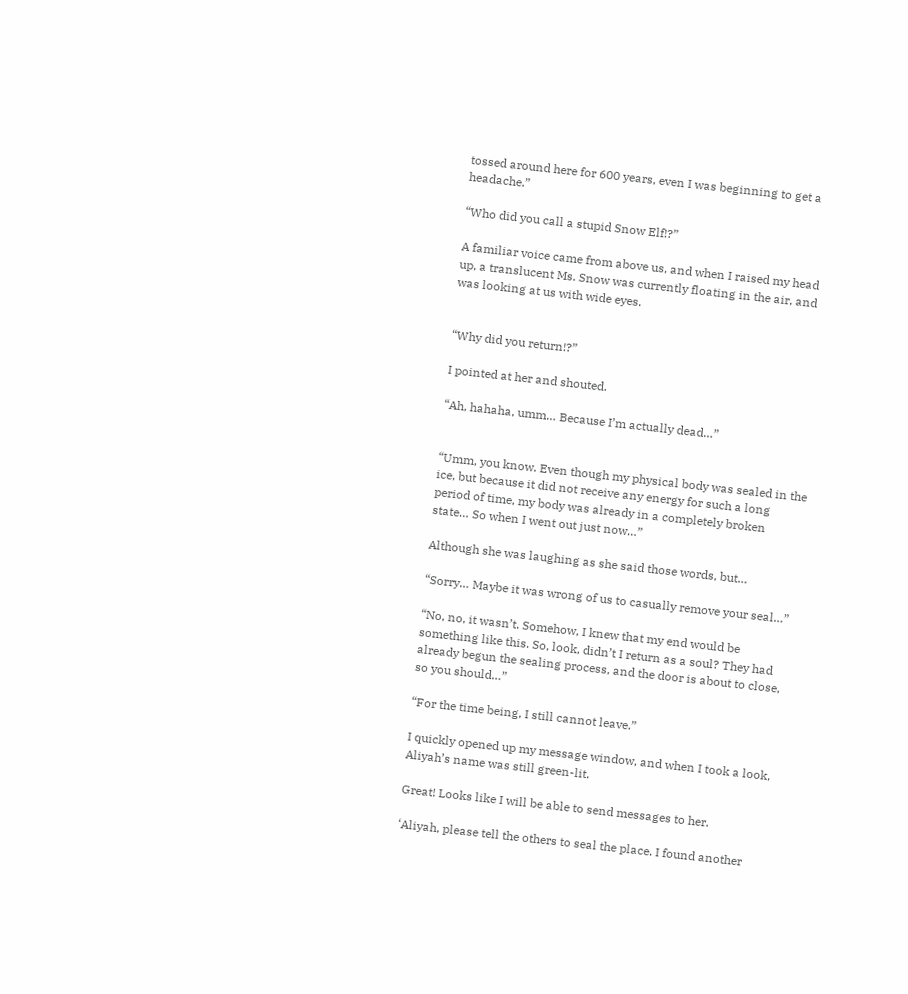tossed around here for 600 years, even I was beginning to get a headache.”

“Who did you call a stupid Snow Elf!?”

A familiar voice came from above us, and when I raised my head up, a translucent Ms. Snow was currently floating in the air, and was looking at us with wide eyes.


“Why did you return!?”

I pointed at her and shouted.

“Ah, hahaha, umm… Because I’m actually dead…”


“Umm, you know. Even though my physical body was sealed in the ice, but because it did not receive any energy for such a long period of time, my body was already in a completely broken state… So when I went out just now…”

Although she was laughing as she said those words, but…

“Sorry… Maybe it was wrong of us to casually remove your seal…”

“No, no, it wasn’t. Somehow, I knew that my end would be something like this. So, look, didn’t I return as a soul? They had already begun the sealing process, and the door is about to close, so you should…”

“For the time being, I still cannot leave.”

I quickly opened up my message window, and when I took a look, Aliyah’s name was still green-lit.

Great! Looks like I will be able to send messages to her.

‘Aliyah, please tell the others to seal the place. I found another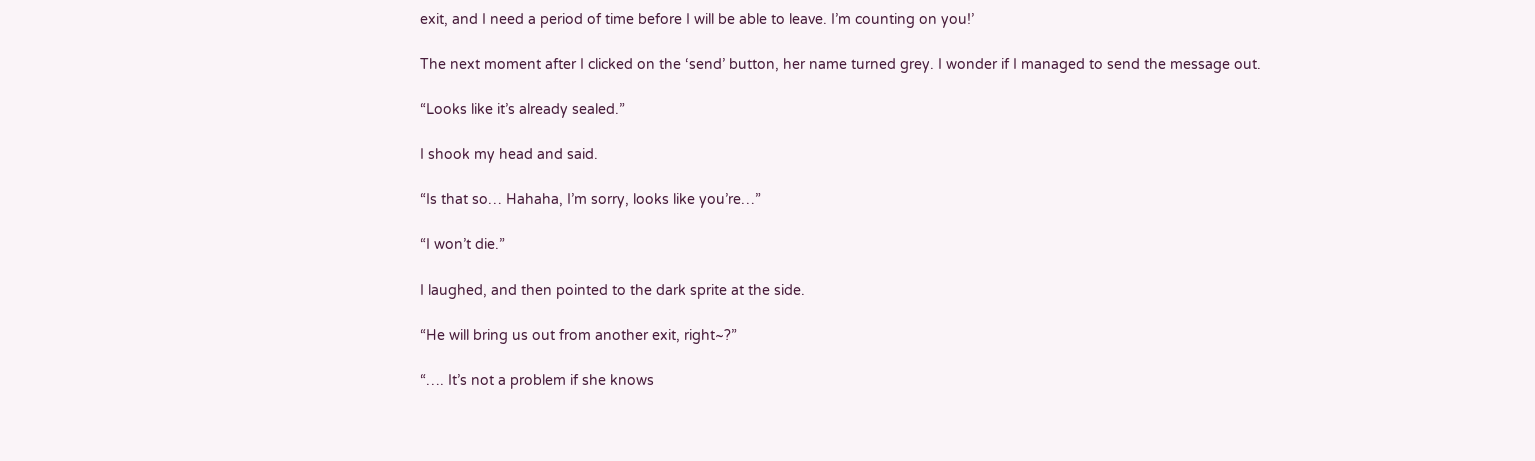exit, and I need a period of time before I will be able to leave. I’m counting on you!’

The next moment after I clicked on the ‘send’ button, her name turned grey. I wonder if I managed to send the message out.

“Looks like it’s already sealed.”

I shook my head and said.

“Is that so… Hahaha, I’m sorry, looks like you’re…”

“I won’t die.”

I laughed, and then pointed to the dark sprite at the side.

“He will bring us out from another exit, right~?”

“…. It’s not a problem if she knows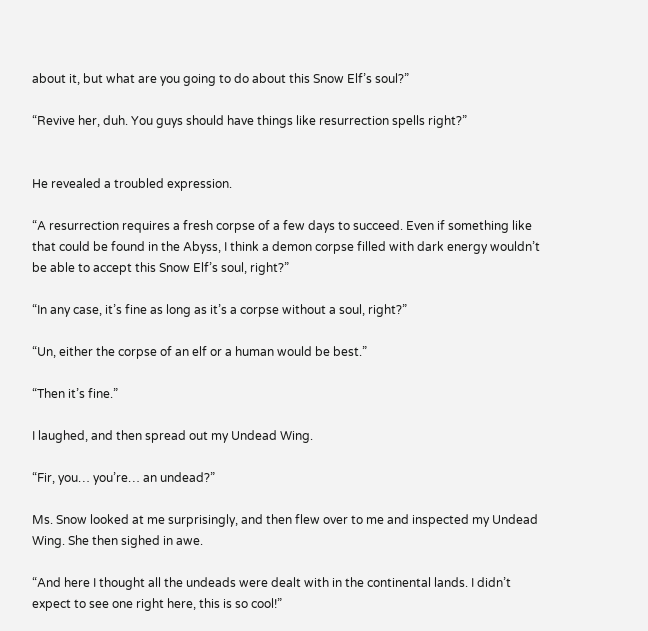about it, but what are you going to do about this Snow Elf’s soul?”

“Revive her, duh. You guys should have things like resurrection spells right?”


He revealed a troubled expression.

“A resurrection requires a fresh corpse of a few days to succeed. Even if something like that could be found in the Abyss, I think a demon corpse filled with dark energy wouldn’t be able to accept this Snow Elf’s soul, right?”

“In any case, it’s fine as long as it’s a corpse without a soul, right?”

“Un, either the corpse of an elf or a human would be best.”

“Then it’s fine.”

I laughed, and then spread out my Undead Wing.

“Fir, you… you’re… an undead?”

Ms. Snow looked at me surprisingly, and then flew over to me and inspected my Undead Wing. She then sighed in awe.

“And here I thought all the undeads were dealt with in the continental lands. I didn’t expect to see one right here, this is so cool!”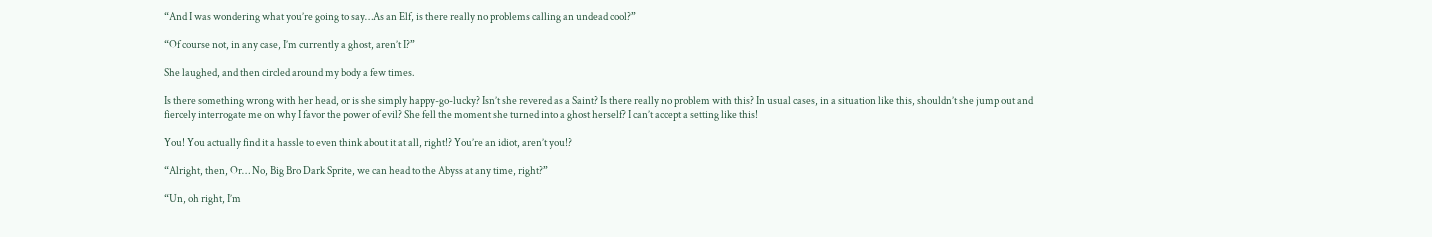“And I was wondering what you’re going to say…As an Elf, is there really no problems calling an undead cool?”

“Of course not, in any case, I’m currently a ghost, aren’t I?”

She laughed, and then circled around my body a few times.

Is there something wrong with her head, or is she simply happy-go-lucky? Isn’t she revered as a Saint? Is there really no problem with this? In usual cases, in a situation like this, shouldn’t she jump out and fiercely interrogate me on why I favor the power of evil? She fell the moment she turned into a ghost herself? I can’t accept a setting like this!

You! You actually find it a hassle to even think about it at all, right!? You’re an idiot, aren’t you!?

“Alright, then, Or… No, Big Bro Dark Sprite, we can head to the Abyss at any time, right?”

“Un, oh right, I’m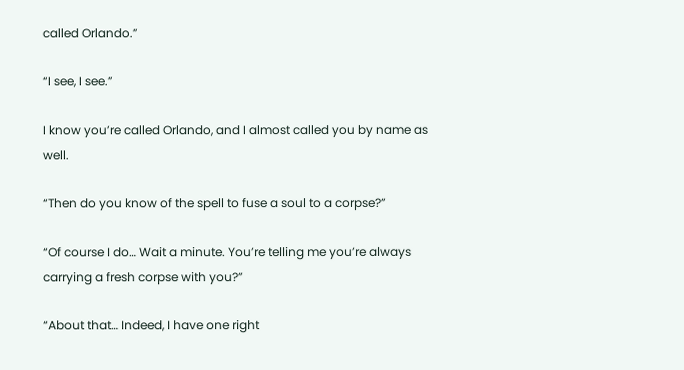called Orlando.”

“I see, I see.”

I know you’re called Orlando, and I almost called you by name as well.

“Then do you know of the spell to fuse a soul to a corpse?”

“Of course I do… Wait a minute. You’re telling me you’re always carrying a fresh corpse with you?”

“About that… Indeed, I have one right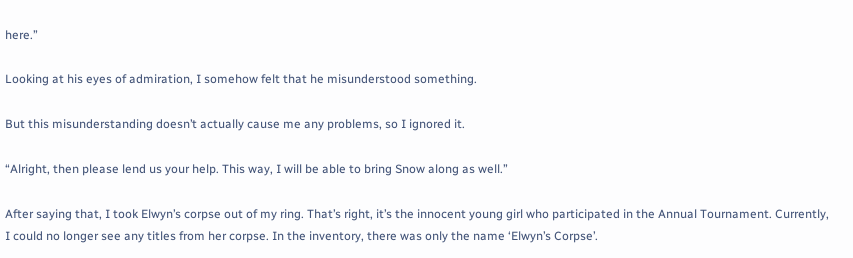here.”

Looking at his eyes of admiration, I somehow felt that he misunderstood something.

But this misunderstanding doesn’t actually cause me any problems, so I ignored it.

“Alright, then please lend us your help. This way, I will be able to bring Snow along as well.”

After saying that, I took Elwyn’s corpse out of my ring. That’s right, it’s the innocent young girl who participated in the Annual Tournament. Currently, I could no longer see any titles from her corpse. In the inventory, there was only the name ‘Elwyn’s Corpse’.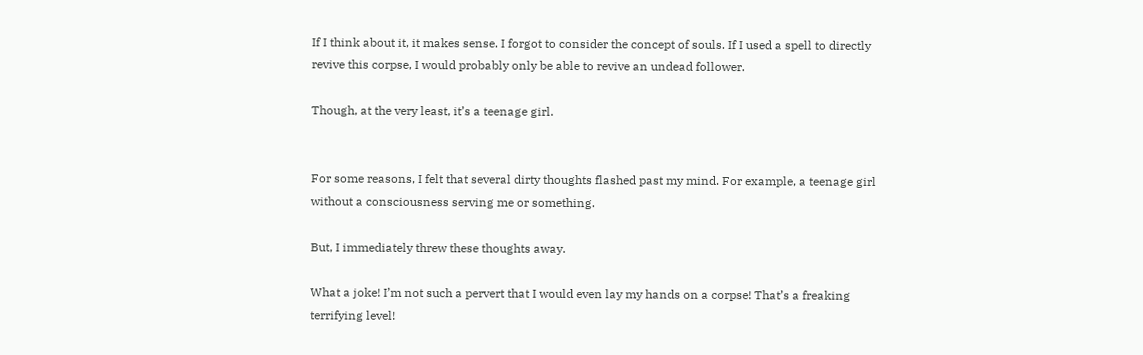If I think about it, it makes sense. I forgot to consider the concept of souls. If I used a spell to directly revive this corpse, I would probably only be able to revive an undead follower.

Though, at the very least, it’s a teenage girl.


For some reasons, I felt that several dirty thoughts flashed past my mind. For example, a teenage girl without a consciousness serving me or something.

But, I immediately threw these thoughts away.

What a joke! I’m not such a pervert that I would even lay my hands on a corpse! That’s a freaking terrifying level!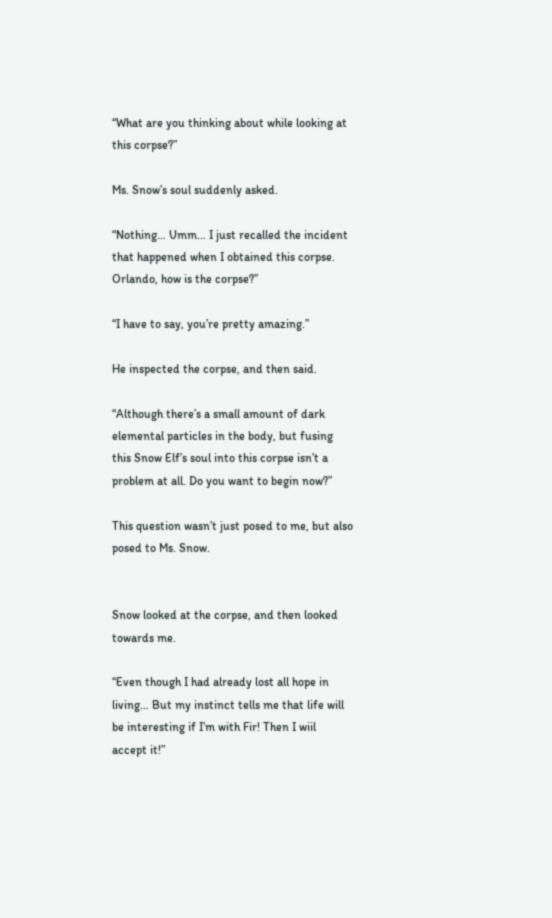“What are you thinking about while looking at this corpse?”

Ms. Snow’s soul suddenly asked.

“Nothing… Umm… I just recalled the incident that happened when I obtained this corpse. Orlando, how is the corpse?”

“I have to say, you’re pretty amazing.”

He inspected the corpse, and then said.

“Although there’s a small amount of dark elemental particles in the body, but fusing this Snow Elf’s soul into this corpse isn’t a problem at all. Do you want to begin now?”

This question wasn’t just posed to me, but also posed to Ms. Snow.


Snow looked at the corpse, and then looked towards me.

“Even though I had already lost all hope in living… But my instinct tells me that life will be interesting if I’m with Fir! Then I wiil accept it!”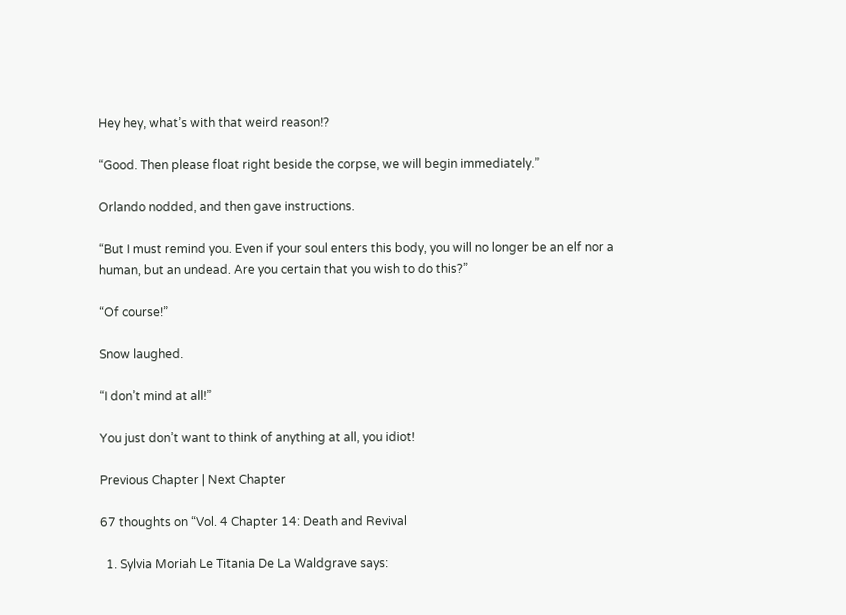Hey hey, what’s with that weird reason!?

“Good. Then please float right beside the corpse, we will begin immediately.”

Orlando nodded, and then gave instructions.

“But I must remind you. Even if your soul enters this body, you will no longer be an elf nor a human, but an undead. Are you certain that you wish to do this?”

“Of course!”

Snow laughed.

“I don’t mind at all!”

You just don’t want to think of anything at all, you idiot!

Previous Chapter | Next Chapter

67 thoughts on “Vol. 4 Chapter 14: Death and Revival

  1. Sylvia Moriah Le Titania De La Waldgrave says: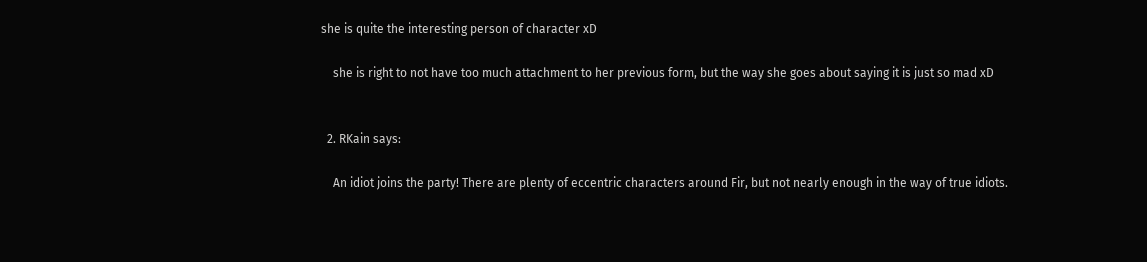she is quite the interesting person of character xD

    she is right to not have too much attachment to her previous form, but the way she goes about saying it is just so mad xD


  2. RKain says:

    An idiot joins the party! There are plenty of eccentric characters around Fir, but not nearly enough in the way of true idiots.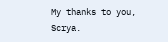My thanks to you, Scrya.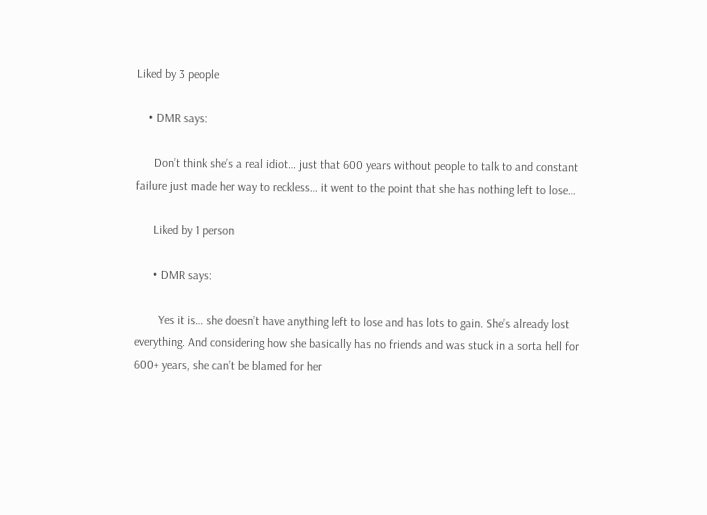Liked by 3 people

    • DMR says:

      Don’t think she’s a real idiot… just that 600 years without people to talk to and constant failure just made her way to reckless… it went to the point that she has nothing left to lose…

      Liked by 1 person

      • DMR says:

        Yes it is… she doesn’t have anything left to lose and has lots to gain. She’s already lost everything. And considering how she basically has no friends and was stuck in a sorta hell for 600+ years, she can’t be blamed for her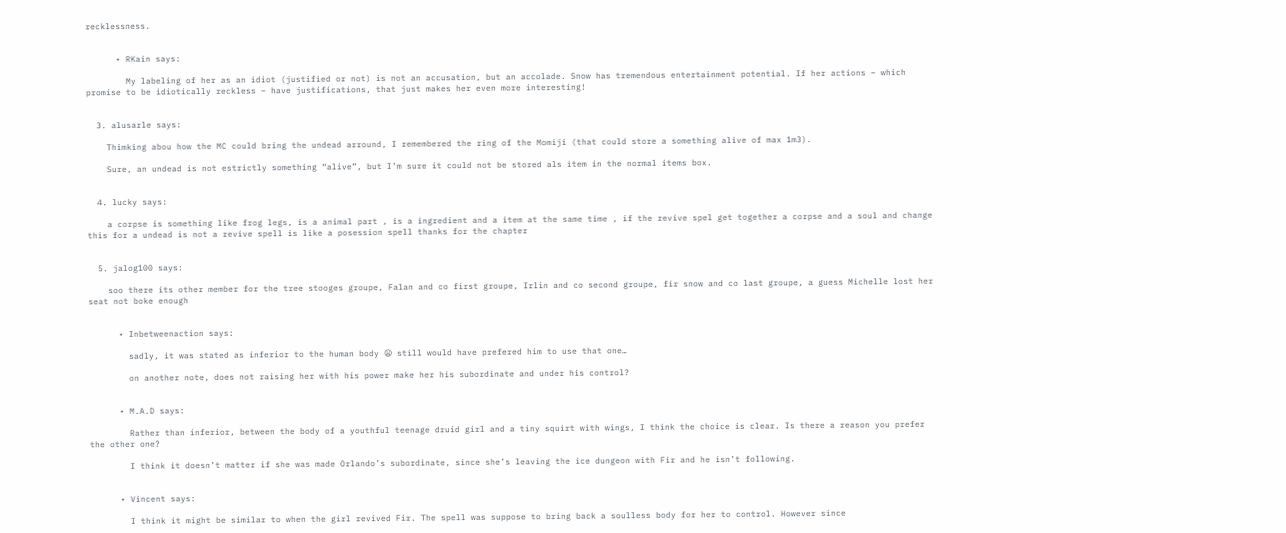recklessness.


      • RKain says:

        My labeling of her as an idiot (justified or not) is not an accusation, but an accolade. Snow has tremendous entertainment potential. If her actions – which promise to be idiotically reckless – have justifications, that just makes her even more interesting!


  3. alusarle says:

    Thimking abou how the MC could bring the undead arround, I remembered the ring of the Momiji (that could store a something alive of max 1m3).

    Sure, an undead is not estrictly something “alive”, but I’m sure it could not be stored als item in the normal items box.


  4. lucky says:

    a corpse is something like frog legs, is a animal part , is a ingredient and a item at the same time , if the revive spel get together a corpse and a soul and change this for a undead is not a revive spell is like a posession spell thanks for the chapter


  5. jalog100 says:

    soo there its other member for the tree stooges groupe, Falan and co first groupe, Irlin and co second groupe, fir snow and co last groupe, a guess Michelle lost her seat not boke enough


      • Inbetweenaction says:

        sadly, it was stated as inferior to the human body 😦 still would have prefered him to use that one…

        on another note, does not raising her with his power make her his subordinate and under his control?


      • M.A.D says:

        Rather than inferior, between the body of a youthful teenage druid girl and a tiny squirt with wings, I think the choice is clear. Is there a reason you prefer the other one?

        I think it doesn’t matter if she was made Orlando’s subordinate, since she’s leaving the ice dungeon with Fir and he isn’t following.


      • Vincent says:

        I think it might be similar to when the girl revived Fir. The spell was suppose to bring back a soulless body for her to control. However since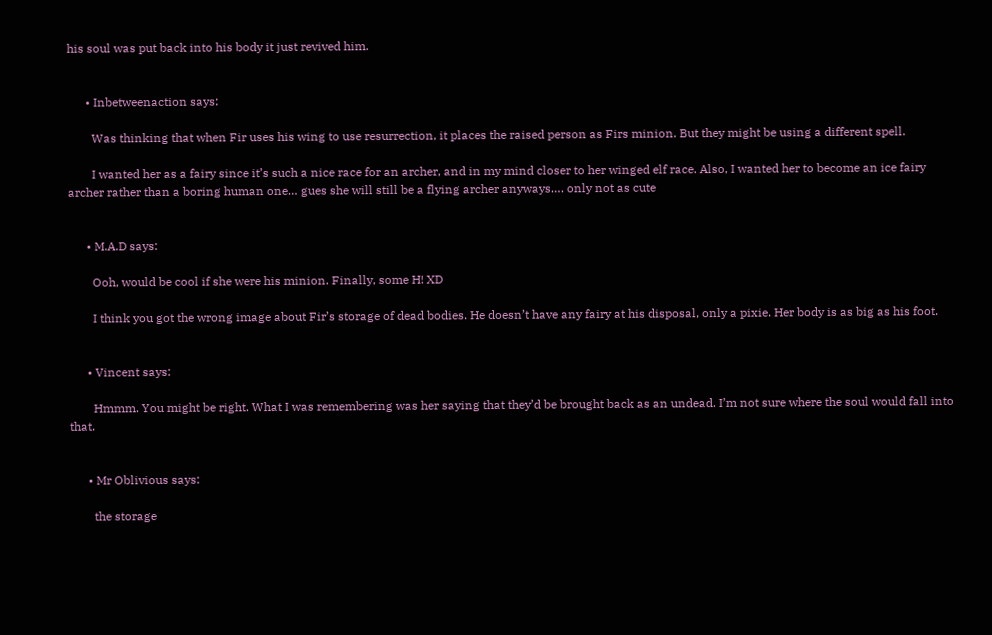his soul was put back into his body it just revived him.


      • Inbetweenaction says:

        Was thinking that when Fir uses his wing to use resurrection, it places the raised person as Firs minion. But they might be using a different spell.

        I wanted her as a fairy since it’s such a nice race for an archer, and in my mind closer to her winged elf race. Also, I wanted her to become an ice fairy archer rather than a boring human one… gues she will still be a flying archer anyways…. only not as cute


      • M.A.D says:

        Ooh, would be cool if she were his minion. Finally, some H! XD

        I think you got the wrong image about Fir’s storage of dead bodies. He doesn’t have any fairy at his disposal, only a pixie. Her body is as big as his foot.


      • Vincent says:

        Hmmm. You might be right. What I was remembering was her saying that they’d be brought back as an undead. I’m not sure where the soul would fall into that.


      • Mr Oblivious says:

        the storage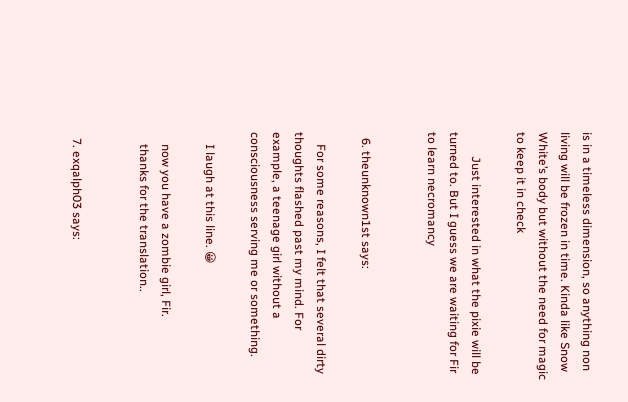is in a timeless dimension, so anything non living will be frozen in time. Kinda like Snow White’s body but without the need for magic to keep it in check

        Just interested in what the pixie will be turned to. But I guess we are waiting for Fir to learn necromancy


  6. theunknown1st says:

    For some reasons, I felt that several dirty thoughts flashed past my mind. For example, a teenage girl without a consciousness serving me or something.

    I laugh at this line. 😀

    now you have a zombie girl, Fir.
    thanks for the translation..


  7. exqalph03 says: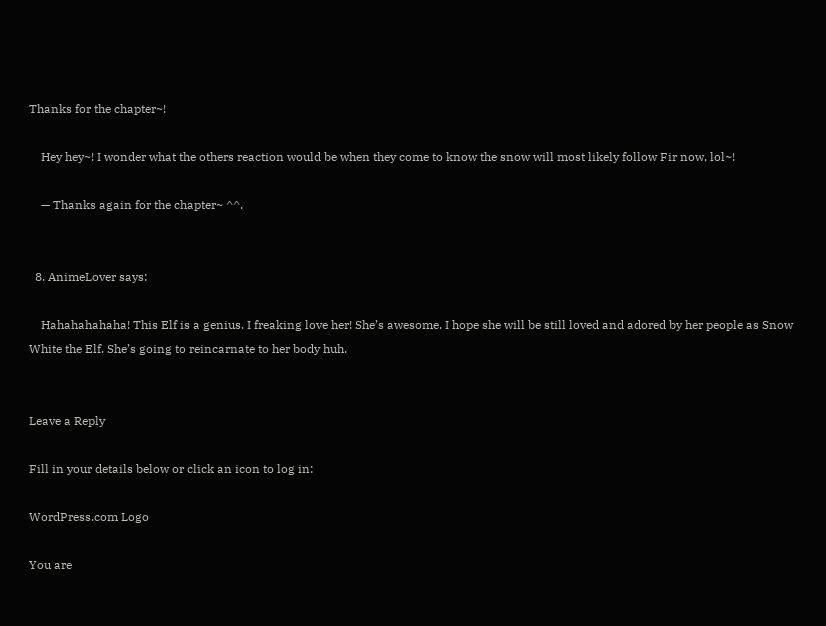Thanks for the chapter~!

    Hey hey~! I wonder what the others reaction would be when they come to know the snow will most likely follow Fir now, lol~!

    — Thanks again for the chapter~ ^^.


  8. AnimeLover says:

    Hahahahahaha! This Elf is a genius. I freaking love her! She’s awesome. I hope she will be still loved and adored by her people as Snow White the Elf. She’s going to reincarnate to her body huh.


Leave a Reply

Fill in your details below or click an icon to log in:

WordPress.com Logo

You are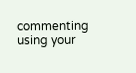commenting using your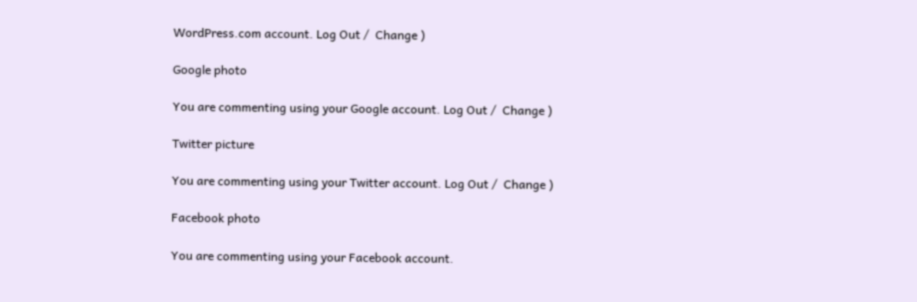WordPress.com account. Log Out /  Change )

Google photo

You are commenting using your Google account. Log Out /  Change )

Twitter picture

You are commenting using your Twitter account. Log Out /  Change )

Facebook photo

You are commenting using your Facebook account.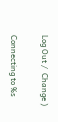Log Out /  Change )

Connecting to %s